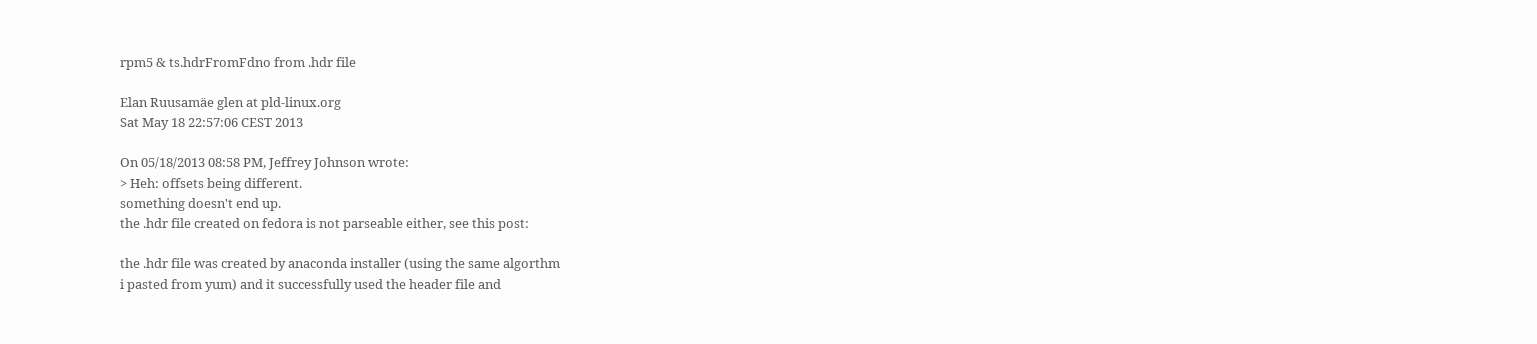rpm5 & ts.hdrFromFdno from .hdr file

Elan Ruusamäe glen at pld-linux.org
Sat May 18 22:57:06 CEST 2013

On 05/18/2013 08:58 PM, Jeffrey Johnson wrote:
> Heh: offsets being different.
something doesn't end up.
the .hdr file created on fedora is not parseable either, see this post:

the .hdr file was created by anaconda installer (using the same algorthm
i pasted from yum) and it successfully used the header file and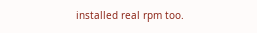installed real rpm too.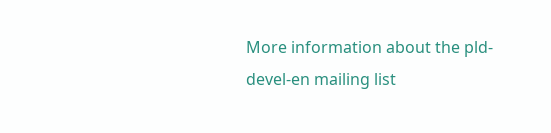More information about the pld-devel-en mailing list